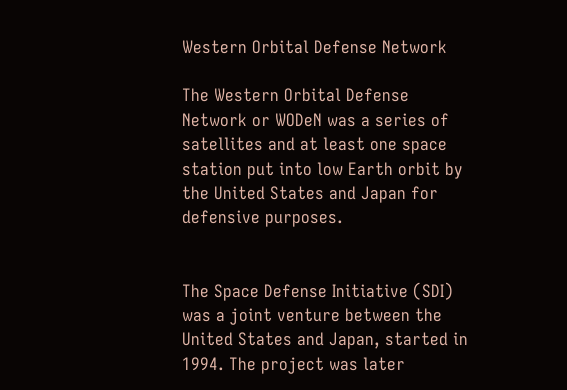Western Orbital Defense Network

The Western Orbital Defense Network or WODeN was a series of satellites and at least one space station put into low Earth orbit by the United States and Japan for defensive purposes.


The Space Defense Initiative (SDI) was a joint venture between the United States and Japan, started in 1994. The project was later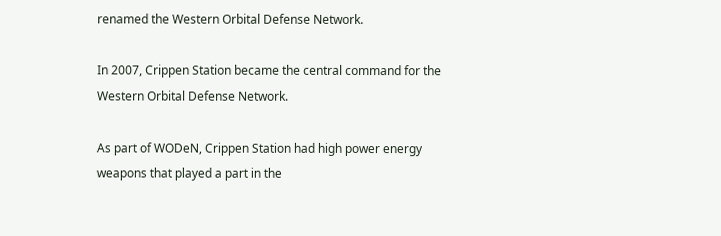renamed the Western Orbital Defense Network.

In 2007, Crippen Station became the central command for the Western Orbital Defense Network.

As part of WODeN, Crippen Station had high power energy weapons that played a part in the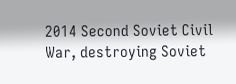2014 Second Soviet Civil War, destroying Soviet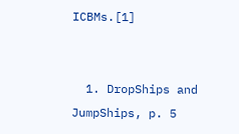ICBMs.[1]


  1. DropShips and JumpShips, p. 5